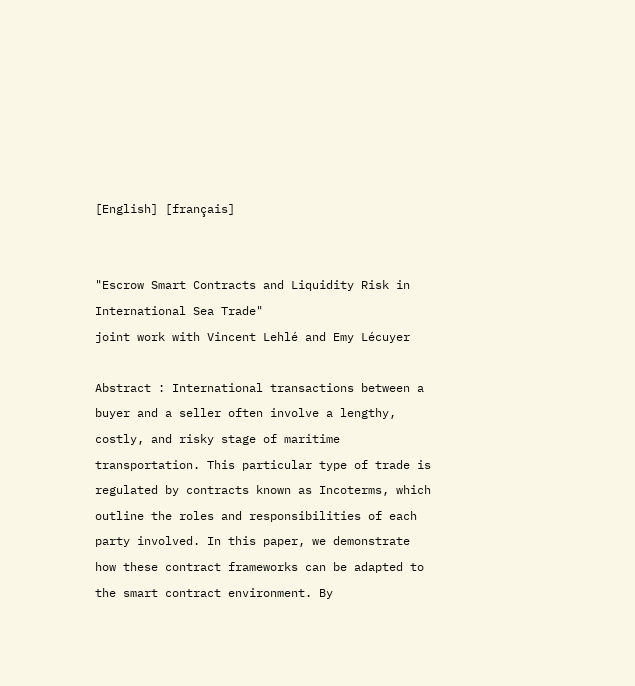[English] [français]


"Escrow Smart Contracts and Liquidity Risk in International Sea Trade"
joint work with Vincent Lehlé and Emy Lécuyer

Abstract : International transactions between a buyer and a seller often involve a lengthy, costly, and risky stage of maritime transportation. This particular type of trade is regulated by contracts known as Incoterms, which outline the roles and responsibilities of each party involved. In this paper, we demonstrate how these contract frameworks can be adapted to the smart contract environment. By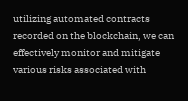utilizing automated contracts recorded on the blockchain, we can effectively monitor and mitigate various risks associated with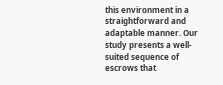this environment in a straightforward and adaptable manner. Our study presents a well-suited sequence of escrows that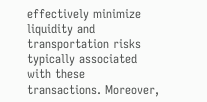effectively minimize liquidity and transportation risks typically associated with these transactions. Moreover,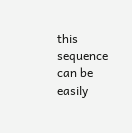this sequence can be easily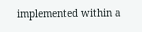implemented within a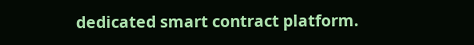dedicated smart contract platform.